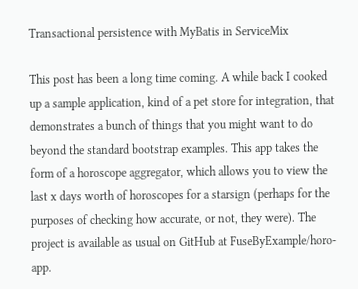Transactional persistence with MyBatis in ServiceMix

This post has been a long time coming. A while back I cooked up a sample application, kind of a pet store for integration, that demonstrates a bunch of things that you might want to do beyond the standard bootstrap examples. This app takes the form of a horoscope aggregator, which allows you to view the last x days worth of horoscopes for a starsign (perhaps for the purposes of checking how accurate, or not, they were). The project is available as usual on GitHub at FuseByExample/horo-app.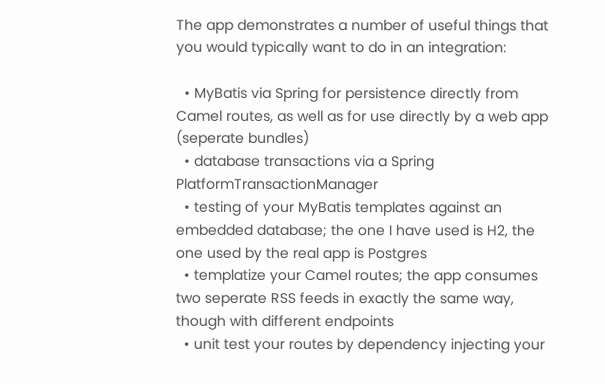The app demonstrates a number of useful things that you would typically want to do in an integration:

  • MyBatis via Spring for persistence directly from Camel routes, as well as for use directly by a web app (seperate bundles)
  • database transactions via a Spring PlatformTransactionManager
  • testing of your MyBatis templates against an embedded database; the one I have used is H2, the one used by the real app is Postgres
  • templatize your Camel routes; the app consumes two seperate RSS feeds in exactly the same way, though with different endpoints
  • unit test your routes by dependency injecting your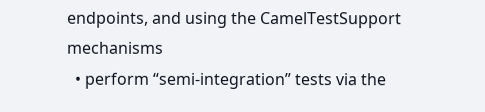endpoints, and using the CamelTestSupport mechanisms
  • perform “semi-integration” tests via the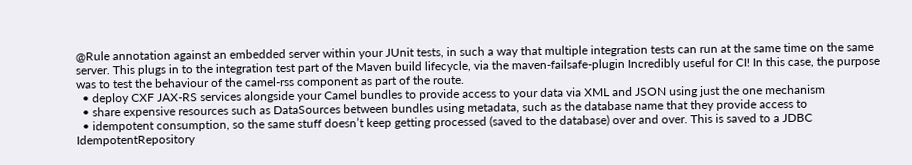@Rule annotation against an embedded server within your JUnit tests, in such a way that multiple integration tests can run at the same time on the same server. This plugs in to the integration test part of the Maven build lifecycle, via the maven-failsafe-plugin Incredibly useful for CI! In this case, the purpose was to test the behaviour of the camel-rss component as part of the route.
  • deploy CXF JAX-RS services alongside your Camel bundles to provide access to your data via XML and JSON using just the one mechanism
  • share expensive resources such as DataSources between bundles using metadata, such as the database name that they provide access to
  • idempotent consumption, so the same stuff doesn’t keep getting processed (saved to the database) over and over. This is saved to a JDBC IdempotentRepository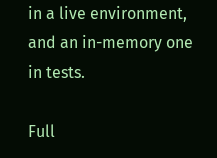in a live environment, and an in-memory one in tests.

Full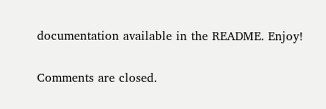documentation available in the README. Enjoy!

Comments are closed.